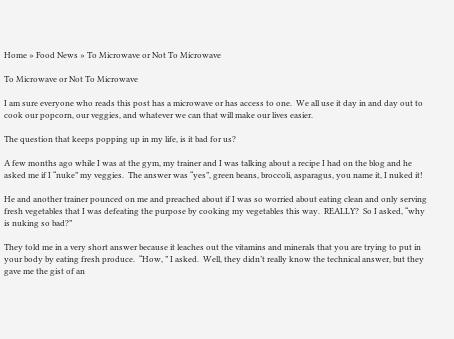Home » Food News » To Microwave or Not To Microwave

To Microwave or Not To Microwave

I am sure everyone who reads this post has a microwave or has access to one.  We all use it day in and day out to cook our popcorn, our veggies, and whatever we can that will make our lives easier.

The question that keeps popping up in my life, is it bad for us?

A few months ago while I was at the gym, my trainer and I was talking about a recipe I had on the blog and he asked me if I “nuke” my veggies.  The answer was “yes”, green beans, broccoli, asparagus, you name it, I nuked it!

He and another trainer pounced on me and preached about if I was so worried about eating clean and only serving fresh vegetables that I was defeating the purpose by cooking my vegetables this way.  REALLY?  So I asked, “why is nuking so bad?”

They told me in a very short answer because it leaches out the vitamins and minerals that you are trying to put in your body by eating fresh produce.  “How, ” I asked.  Well, they didn’t really know the technical answer, but they gave me the gist of an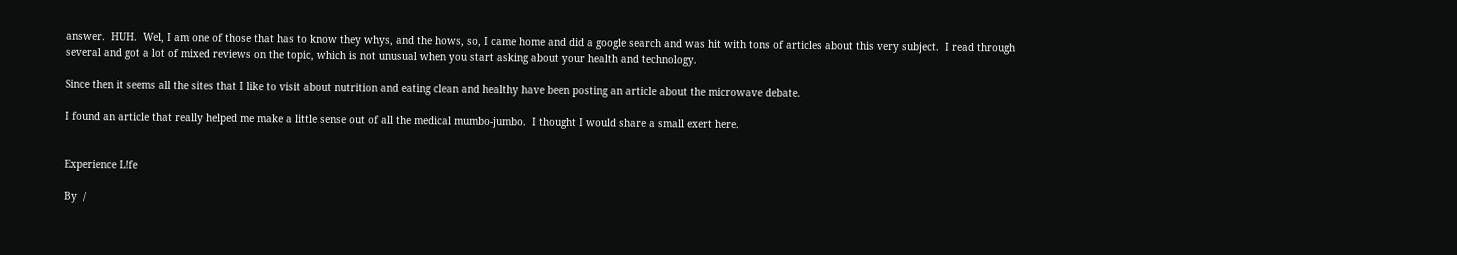answer.  HUH.  Wel, I am one of those that has to know they whys, and the hows, so, I came home and did a google search and was hit with tons of articles about this very subject.  I read through several and got a lot of mixed reviews on the topic, which is not unusual when you start asking about your health and technology.

Since then it seems all the sites that I like to visit about nutrition and eating clean and healthy have been posting an article about the microwave debate.

I found an article that really helped me make a little sense out of all the medical mumbo-jumbo.  I thought I would share a small exert here.


Experience L!fe

By  /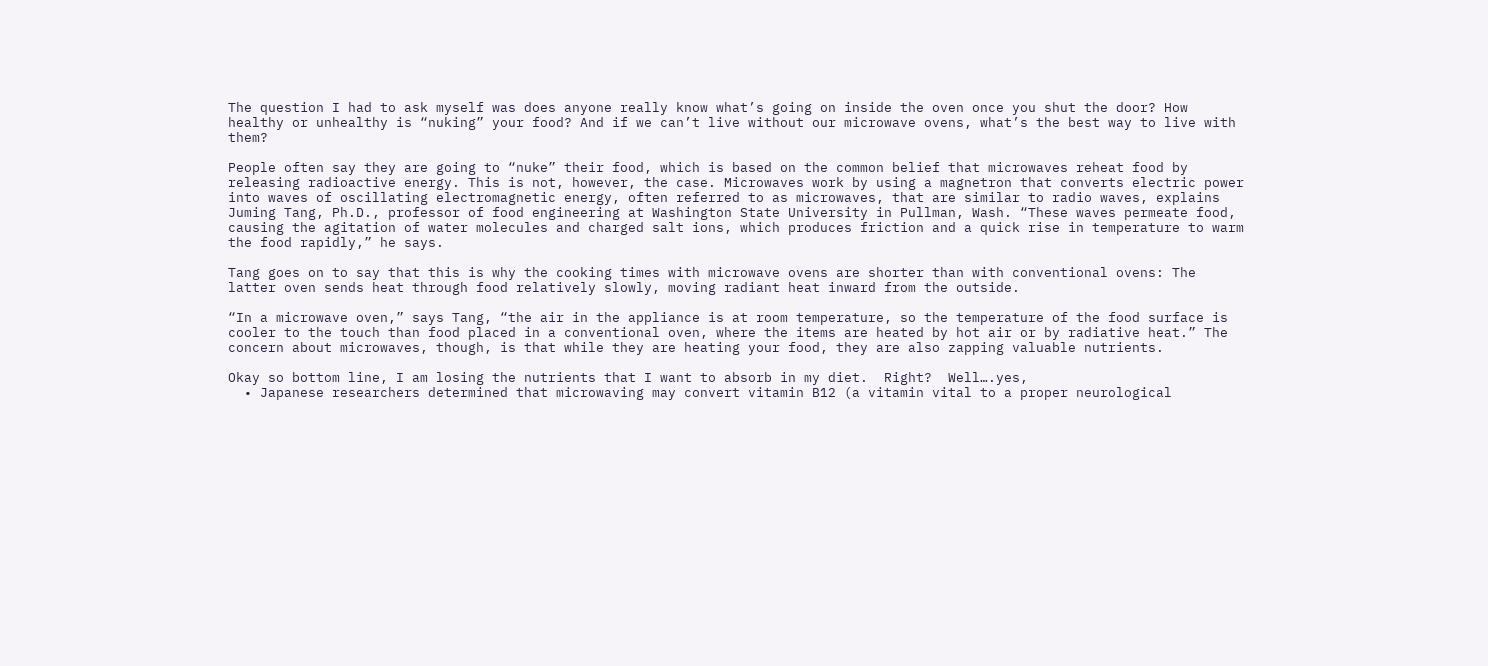The question I had to ask myself was does anyone really know what’s going on inside the oven once you shut the door? How healthy or unhealthy is “nuking” your food? And if we can’t live without our microwave ovens, what’s the best way to live with them?

People often say they are going to “nuke” their food, which is based on the common belief that microwaves reheat food by releasing radioactive energy. This is not, however, the case. Microwaves work by using a magnetron that converts electric power into waves of oscillating electromagnetic energy, often referred to as microwaves, that are similar to radio waves, explains Juming Tang, Ph.D., professor of food engineering at Washington State University in Pullman, Wash. “These waves permeate food, causing the agitation of water molecules and charged salt ions, which produces friction and a quick rise in temperature to warm the food rapidly,” he says.

Tang goes on to say that this is why the cooking times with microwave ovens are shorter than with conventional ovens: The latter oven sends heat through food relatively slowly, moving radiant heat inward from the outside.

“In a microwave oven,” says Tang, “the air in the appliance is at room temperature, so the temperature of the food surface is cooler to the touch than food placed in a conventional oven, where the items are heated by hot air or by radiative heat.” The concern about microwaves, though, is that while they are heating your food, they are also zapping valuable nutrients.

Okay so bottom line, I am losing the nutrients that I want to absorb in my diet.  Right?  Well….yes,
  • Japanese researchers determined that microwaving may convert vitamin B12 (a vitamin vital to a proper neurological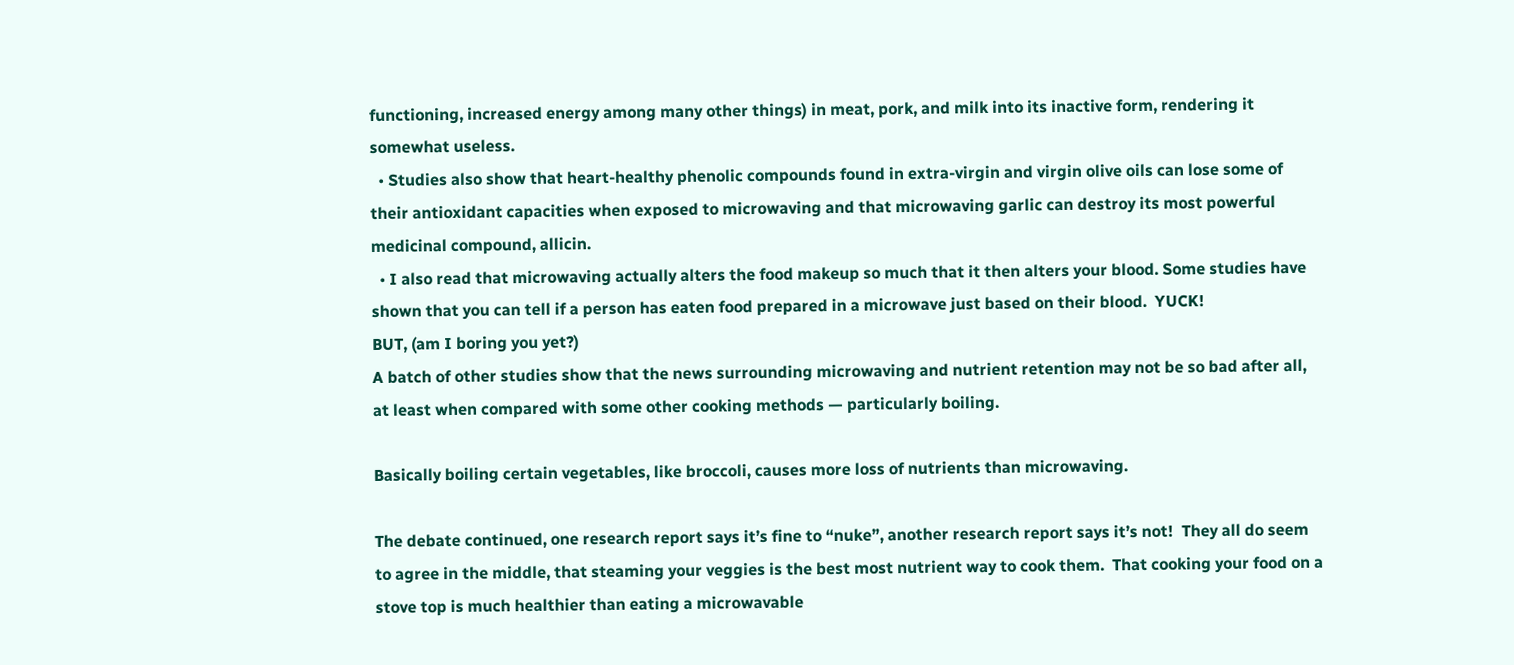functioning, increased energy among many other things) in meat, pork, and milk into its inactive form, rendering it somewhat useless.
  • Studies also show that heart-healthy phenolic compounds found in extra-virgin and virgin olive oils can lose some of their antioxidant capacities when exposed to microwaving and that microwaving garlic can destroy its most powerful medicinal compound, allicin.
  • I also read that microwaving actually alters the food makeup so much that it then alters your blood. Some studies have shown that you can tell if a person has eaten food prepared in a microwave just based on their blood.  YUCK!
BUT, (am I boring you yet?)
A batch of other studies show that the news surrounding microwaving and nutrient retention may not be so bad after all, at least when compared with some other cooking methods — particularly boiling.

Basically boiling certain vegetables, like broccoli, causes more loss of nutrients than microwaving.

The debate continued, one research report says it’s fine to “nuke”, another research report says it’s not!  They all do seem to agree in the middle, that steaming your veggies is the best most nutrient way to cook them.  That cooking your food on a stove top is much healthier than eating a microwavable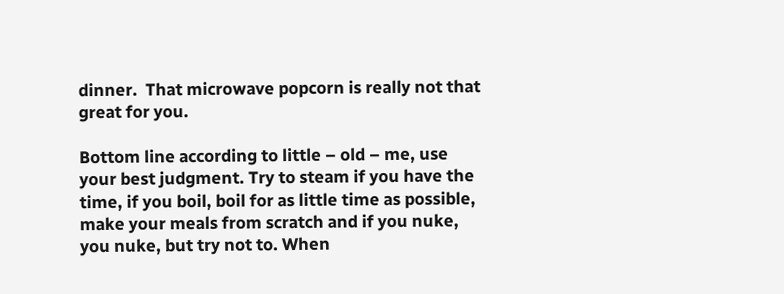dinner.  That microwave popcorn is really not that great for you.

Bottom line according to little – old – me, use your best judgment. Try to steam if you have the time, if you boil, boil for as little time as possible, make your meals from scratch and if you nuke, you nuke, but try not to. When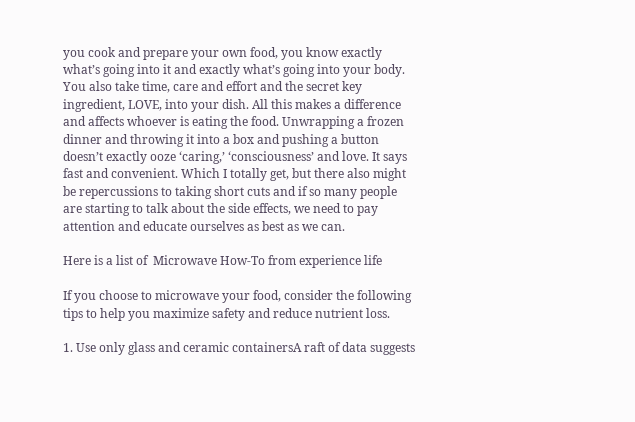you cook and prepare your own food, you know exactly what’s going into it and exactly what’s going into your body. You also take time, care and effort and the secret key ingredient, LOVE, into your dish. All this makes a difference and affects whoever is eating the food. Unwrapping a frozen dinner and throwing it into a box and pushing a button doesn’t exactly ooze ‘caring,’ ‘consciousness’ and love. It says fast and convenient. Which I totally get, but there also might be repercussions to taking short cuts and if so many people are starting to talk about the side effects, we need to pay attention and educate ourselves as best as we can.

Here is a list of  Microwave How-To from experience life

If you choose to microwave your food, consider the following tips to help you maximize safety and reduce nutrient loss.

1. Use only glass and ceramic containersA raft of data suggests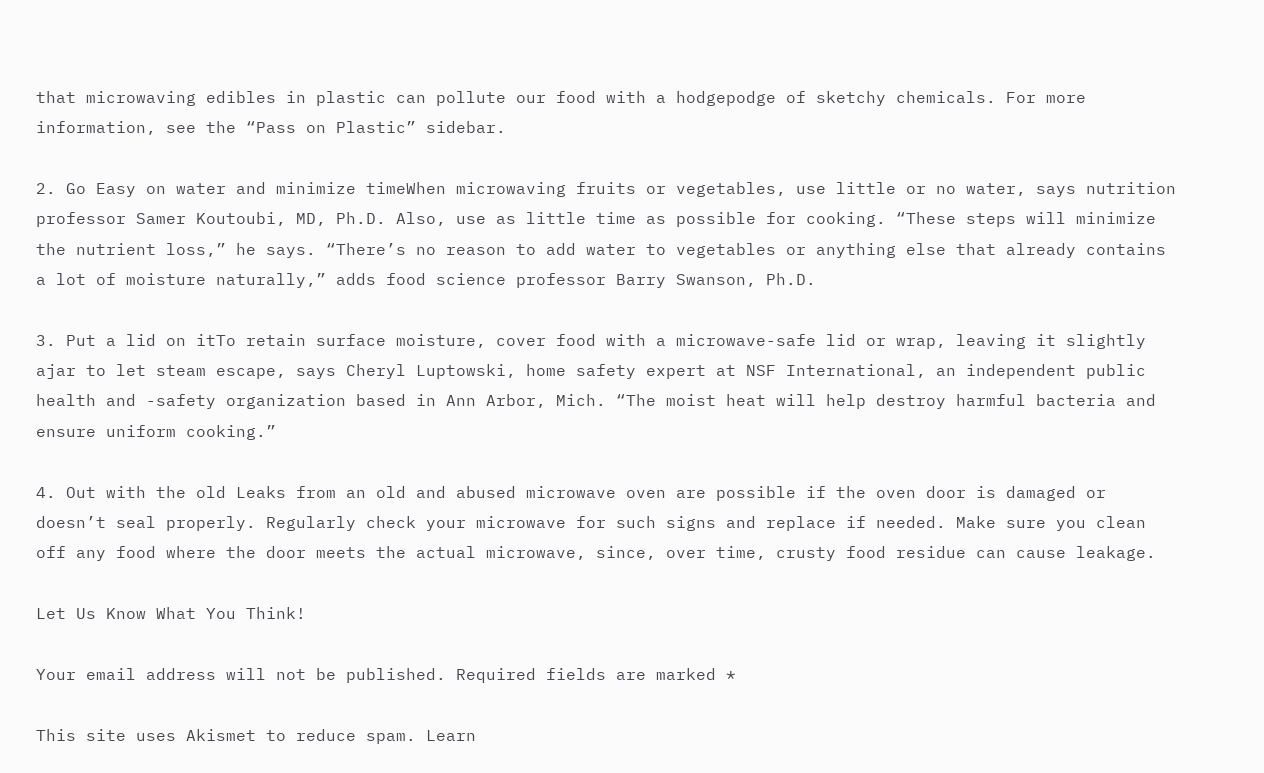that microwaving edibles in plastic can pollute our food with a hodgepodge of sketchy chemicals. For more information, see the “Pass on Plastic” sidebar.

2. Go Easy on water and minimize timeWhen microwaving fruits or vegetables, use little or no water, says nutrition professor Samer Koutoubi, MD, Ph.D. Also, use as little time as possible for cooking. “These steps will minimize the nutrient loss,” he says. “There’s no reason to add water to vegetables or anything else that already contains a lot of moisture naturally,” adds food science professor Barry Swanson, Ph.D.

3. Put a lid on itTo retain surface moisture, cover food with a microwave-safe lid or wrap, leaving it slightly ajar to let steam escape, says Cheryl Luptowski, home safety expert at NSF International, an independent public health and -safety organization based in Ann Arbor, Mich. “The moist heat will help destroy harmful bacteria and ensure uniform cooking.”

4. Out with the old Leaks from an old and abused microwave oven are possible if the oven door is damaged or doesn’t seal properly. Regularly check your microwave for such signs and replace if needed. Make sure you clean off any food where the door meets the actual microwave, since, over time, crusty food residue can cause leakage.

Let Us Know What You Think!

Your email address will not be published. Required fields are marked *

This site uses Akismet to reduce spam. Learn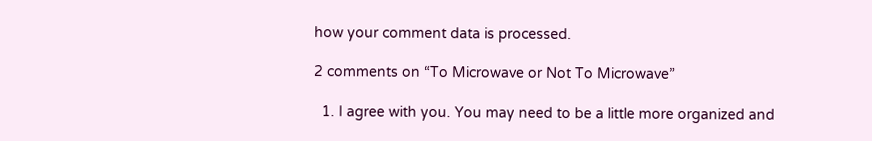how your comment data is processed.

2 comments on “To Microwave or Not To Microwave”

  1. I agree with you. You may need to be a little more organized and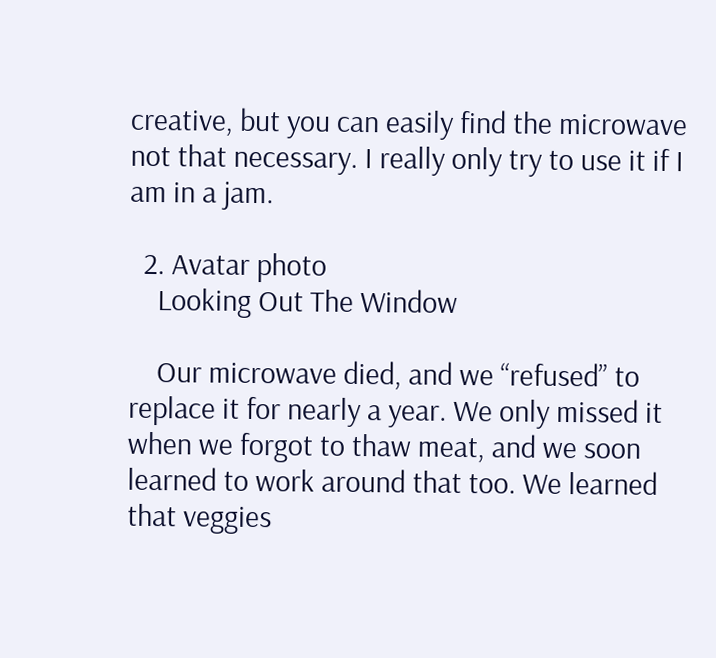creative, but you can easily find the microwave not that necessary. I really only try to use it if I am in a jam.

  2. Avatar photo
    Looking Out The Window

    Our microwave died, and we “refused” to replace it for nearly a year. We only missed it when we forgot to thaw meat, and we soon learned to work around that too. We learned that veggies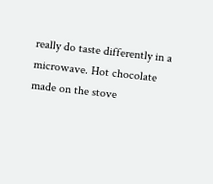really do taste differently in a microwave. Hot chocolate made on the stove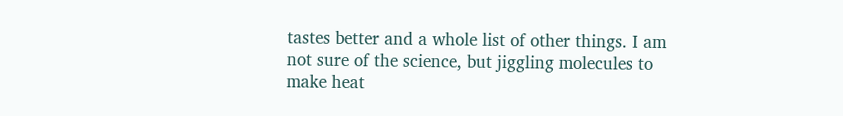tastes better and a whole list of other things. I am not sure of the science, but jiggling molecules to make heat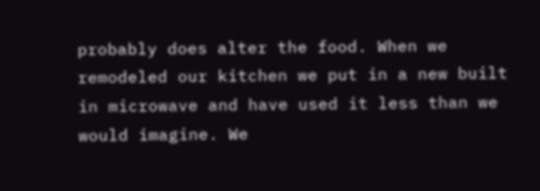probably does alter the food. When we remodeled our kitchen we put in a new built in microwave and have used it less than we would imagine. We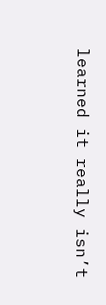learned it really isn’t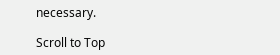necessary.

Scroll to Top